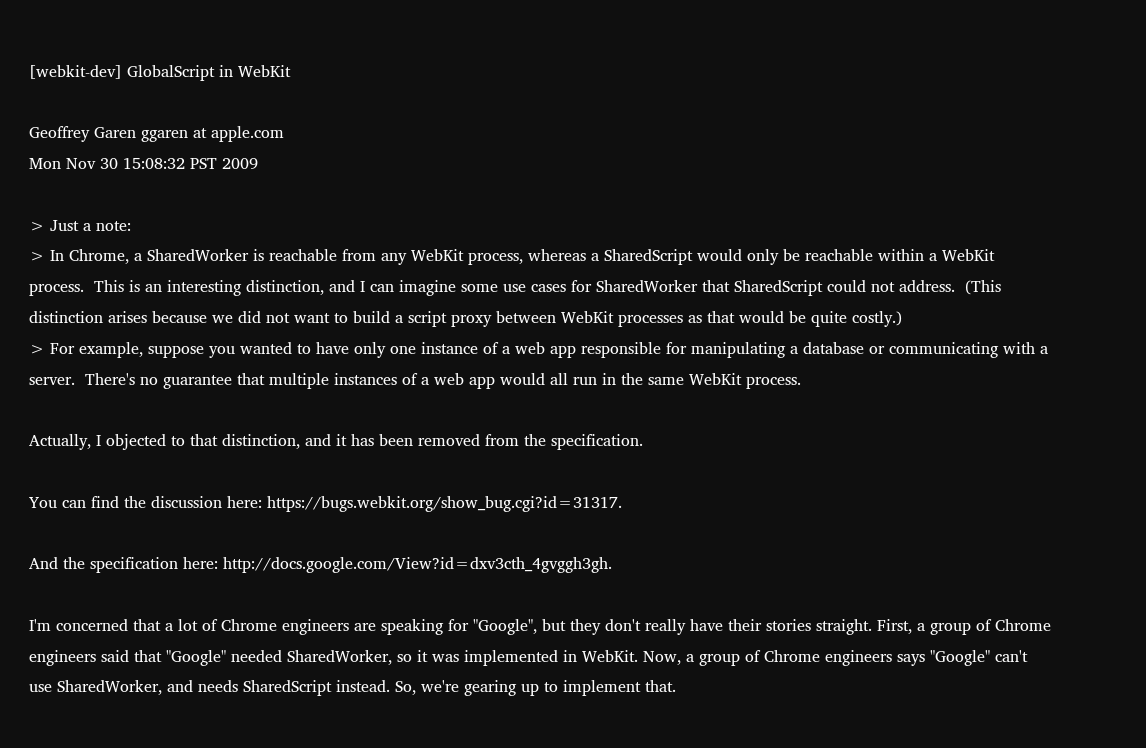[webkit-dev] GlobalScript in WebKit

Geoffrey Garen ggaren at apple.com
Mon Nov 30 15:08:32 PST 2009

> Just a note:
> In Chrome, a SharedWorker is reachable from any WebKit process, whereas a SharedScript would only be reachable within a WebKit process.  This is an interesting distinction, and I can imagine some use cases for SharedWorker that SharedScript could not address.  (This distinction arises because we did not want to build a script proxy between WebKit processes as that would be quite costly.)
> For example, suppose you wanted to have only one instance of a web app responsible for manipulating a database or communicating with a server.  There's no guarantee that multiple instances of a web app would all run in the same WebKit process.

Actually, I objected to that distinction, and it has been removed from the specification.

You can find the discussion here: https://bugs.webkit.org/show_bug.cgi?id=31317.

And the specification here: http://docs.google.com/View?id=dxv3cth_4gvggh3gh.

I'm concerned that a lot of Chrome engineers are speaking for "Google", but they don't really have their stories straight. First, a group of Chrome engineers said that "Google" needed SharedWorker, so it was implemented in WebKit. Now, a group of Chrome engineers says "Google" can't use SharedWorker, and needs SharedScript instead. So, we're gearing up to implement that.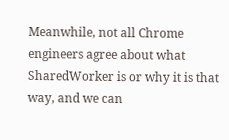Meanwhile, not all Chrome engineers agree about what SharedWorker is or why it is that way, and we can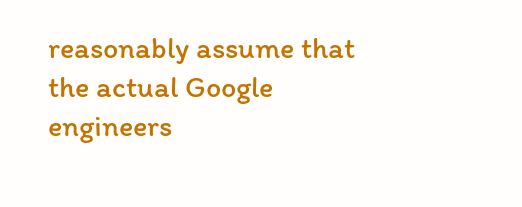reasonably assume that the actual Google engineers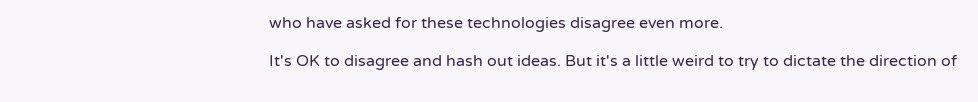who have asked for these technologies disagree even more.

It's OK to disagree and hash out ideas. But it's a little weird to try to dictate the direction of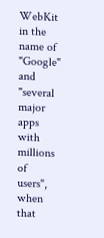WebKit in the name of "Google" and "several major apps with millions of users", when that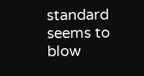standard seems to blow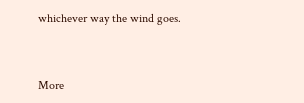whichever way the wind goes.


More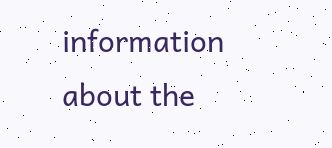information about the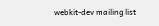webkit-dev mailing list